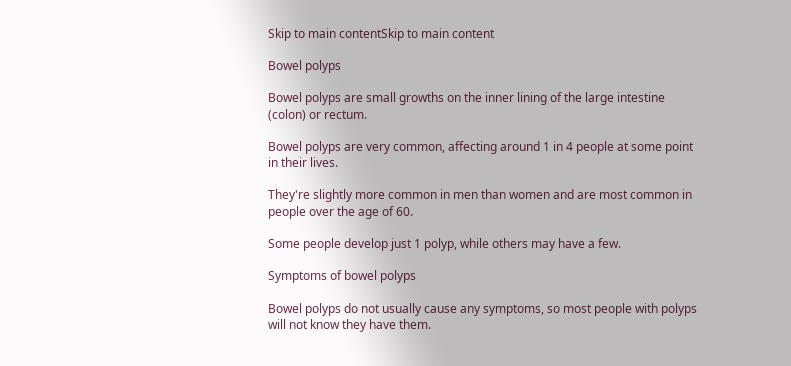Skip to main contentSkip to main content

Bowel polyps

Bowel polyps are small growths on the inner lining of the large intestine (colon) or rectum.

Bowel polyps are very common, affecting around 1 in 4 people at some point in their lives.

They're slightly more common in men than women and are most common in people over the age of 60.

Some people develop just 1 polyp, while others may have a few.

Symptoms of bowel polyps

Bowel polyps do not usually cause any symptoms, so most people with polyps will not know they have them.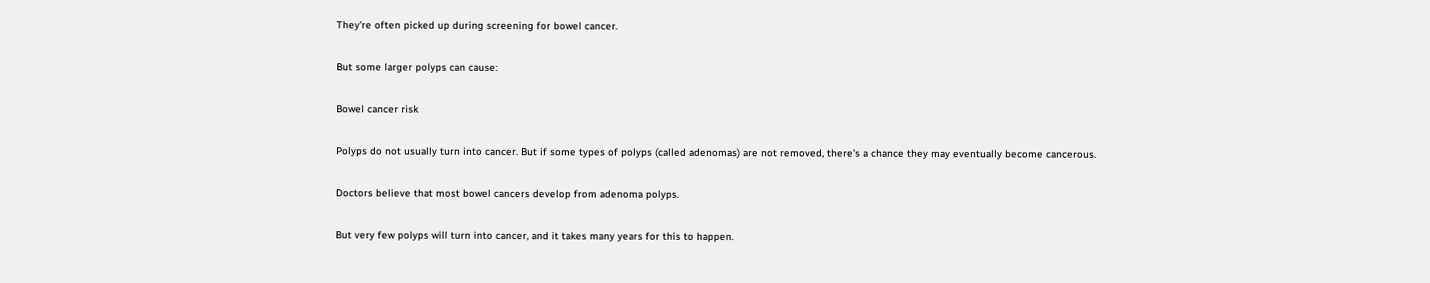They're often picked up during screening for bowel cancer.

But some larger polyps can cause:

Bowel cancer risk

Polyps do not usually turn into cancer. But if some types of polyps (called adenomas) are not removed, there's a chance they may eventually become cancerous.

Doctors believe that most bowel cancers develop from adenoma polyps.

But very few polyps will turn into cancer, and it takes many years for this to happen.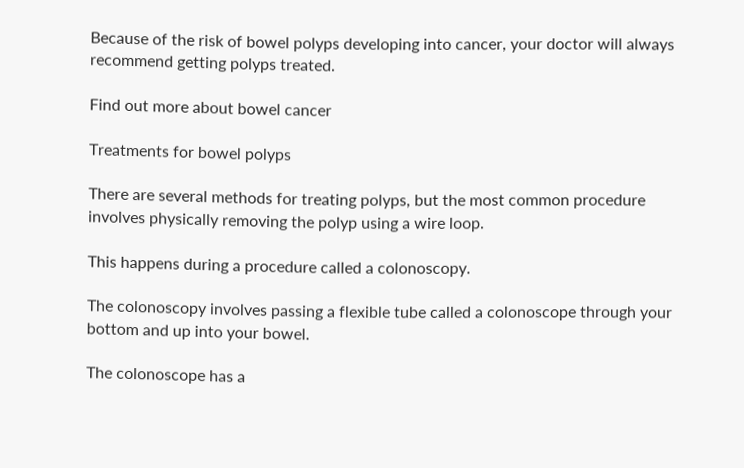Because of the risk of bowel polyps developing into cancer, your doctor will always recommend getting polyps treated.

Find out more about bowel cancer

Treatments for bowel polyps

There are several methods for treating polyps, but the most common procedure involves physically removing the polyp using a wire loop.

This happens during a procedure called a colonoscopy.

The colonoscopy involves passing a flexible tube called a colonoscope through your bottom and up into your bowel.

The colonoscope has a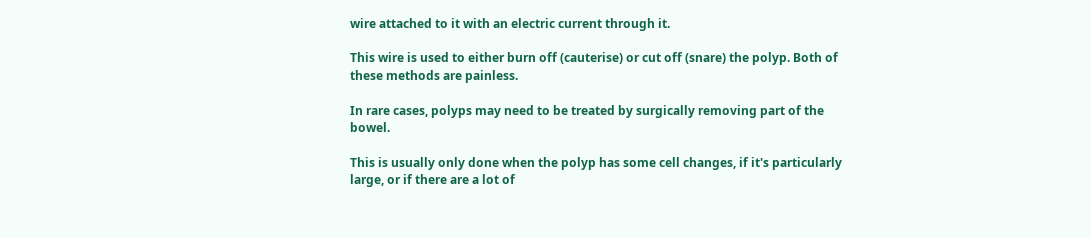wire attached to it with an electric current through it.

This wire is used to either burn off (cauterise) or cut off (snare) the polyp. Both of these methods are painless.

In rare cases, polyps may need to be treated by surgically removing part of the bowel.

This is usually only done when the polyp has some cell changes, if it's particularly large, or if there are a lot of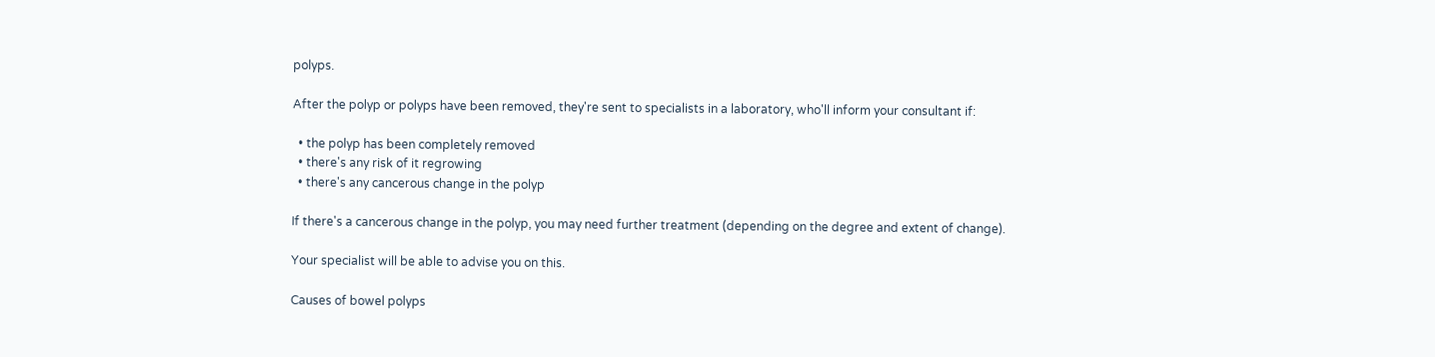polyps.

After the polyp or polyps have been removed, they're sent to specialists in a laboratory, who'll inform your consultant if:

  • the polyp has been completely removed
  • there's any risk of it regrowing
  • there's any cancerous change in the polyp

If there's a cancerous change in the polyp, you may need further treatment (depending on the degree and extent of change).

Your specialist will be able to advise you on this.

Causes of bowel polyps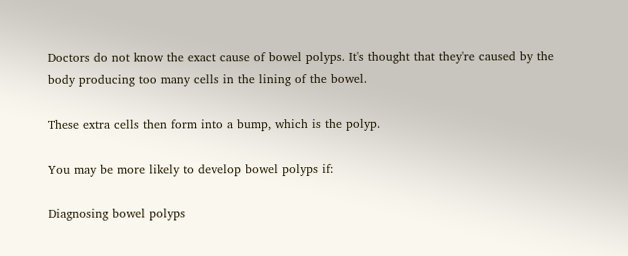Doctors do not know the exact cause of bowel polyps. It's thought that they're caused by the body producing too many cells in the lining of the bowel.

These extra cells then form into a bump, which is the polyp.

You may be more likely to develop bowel polyps if:

Diagnosing bowel polyps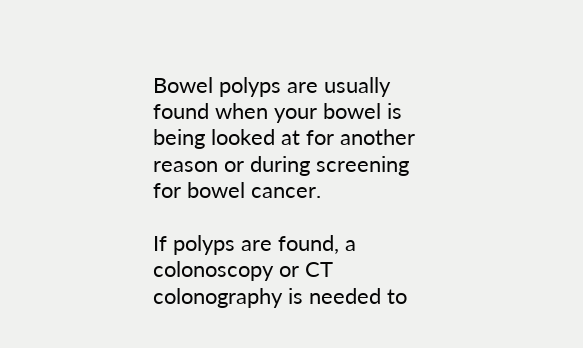Bowel polyps are usually found when your bowel is being looked at for another reason or during screening for bowel cancer.

If polyps are found, a colonoscopy or CT colonography is needed to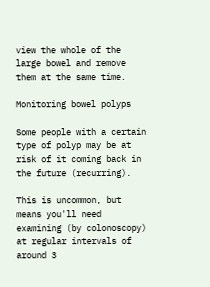view the whole of the large bowel and remove them at the same time.

Monitoring bowel polyps

Some people with a certain type of polyp may be at risk of it coming back in the future (recurring).

This is uncommon, but means you'll need examining (by colonoscopy) at regular intervals of around 3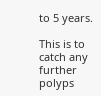to 5 years.

This is to catch any further polyps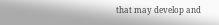that may develop and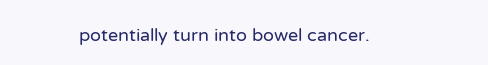potentially turn into bowel cancer.